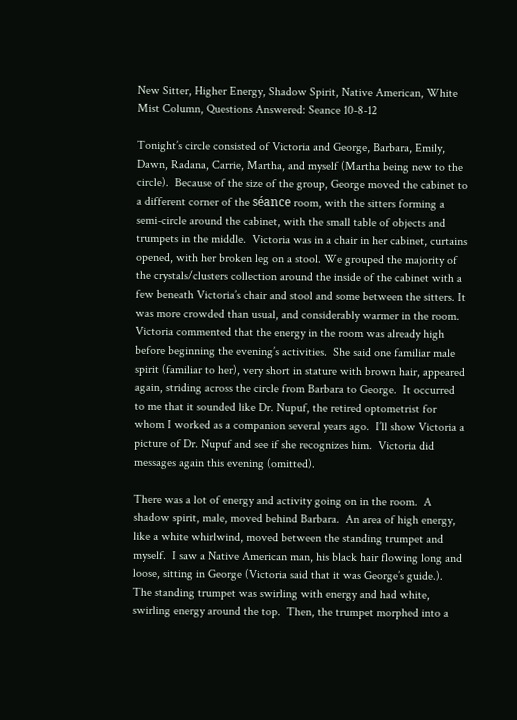New Sitter, Higher Energy, Shadow Spirit, Native American, White Mist Column, Questions Answered: Seance 10-8-12

Tonight’s circle consisted of Victoria and George, Barbara, Emily, Dawn, Radana, Carrie, Martha, and myself (Martha being new to the circle).  Because of the size of the group, George moved the cabinet to a different corner of the séance room, with the sitters forming a semi-circle around the cabinet, with the small table of objects and trumpets in the middle.  Victoria was in a chair in her cabinet, curtains opened, with her broken leg on a stool. We grouped the majority of the crystals/clusters collection around the inside of the cabinet with a few beneath Victoria’s chair and stool and some between the sitters. It was more crowded than usual, and considerably warmer in the room.  Victoria commented that the energy in the room was already high before beginning the evening’s activities.  She said one familiar male spirit (familiar to her), very short in stature with brown hair, appeared again, striding across the circle from Barbara to George.  It occurred to me that it sounded like Dr. Nupuf, the retired optometrist for whom I worked as a companion several years ago.  I’ll show Victoria a picture of Dr. Nupuf and see if she recognizes him.  Victoria did messages again this evening (omitted).

There was a lot of energy and activity going on in the room.  A shadow spirit, male, moved behind Barbara.  An area of high energy, like a white whirlwind, moved between the standing trumpet and myself.  I saw a Native American man, his black hair flowing long and loose, sitting in George (Victoria said that it was George’s guide.).  The standing trumpet was swirling with energy and had white, swirling energy around the top.  Then, the trumpet morphed into a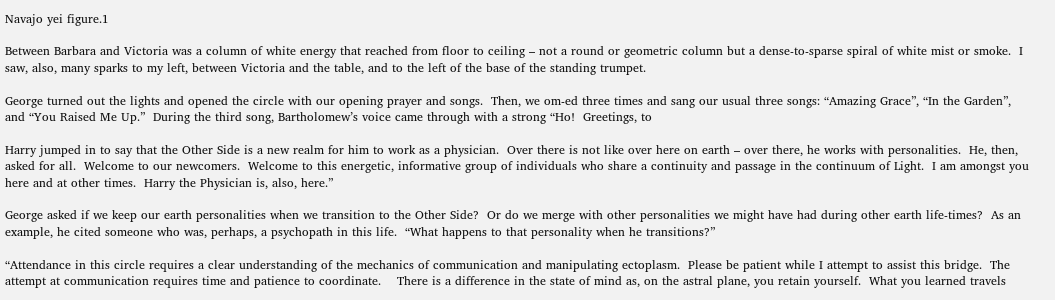Navajo yei figure.1

Between Barbara and Victoria was a column of white energy that reached from floor to ceiling – not a round or geometric column but a dense-to-sparse spiral of white mist or smoke.  I saw, also, many sparks to my left, between Victoria and the table, and to the left of the base of the standing trumpet.

George turned out the lights and opened the circle with our opening prayer and songs.  Then, we om-ed three times and sang our usual three songs: “Amazing Grace”, “In the Garden”, and “You Raised Me Up.”  During the third song, Bartholomew’s voice came through with a strong “Ho!  Greetings, to

Harry jumped in to say that the Other Side is a new realm for him to work as a physician.  Over there is not like over here on earth – over there, he works with personalities.  He, then, asked for all.  Welcome to our newcomers.  Welcome to this energetic, informative group of individuals who share a continuity and passage in the continuum of Light.  I am amongst you here and at other times.  Harry the Physician is, also, here.”

George asked if we keep our earth personalities when we transition to the Other Side?  Or do we merge with other personalities we might have had during other earth life-times?  As an example, he cited someone who was, perhaps, a psychopath in this life.  “What happens to that personality when he transitions?”

“Attendance in this circle requires a clear understanding of the mechanics of communication and manipulating ectoplasm.  Please be patient while I attempt to assist this bridge.  The attempt at communication requires time and patience to coordinate.    There is a difference in the state of mind as, on the astral plane, you retain yourself.  What you learned travels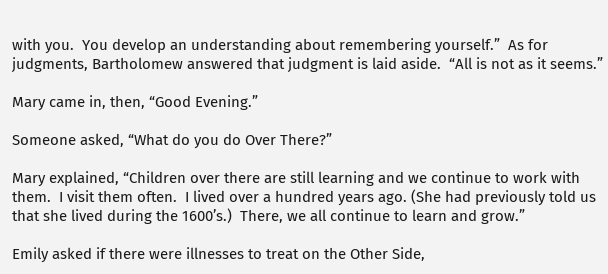with you.  You develop an understanding about remembering yourself.”  As for judgments, Bartholomew answered that judgment is laid aside.  “All is not as it seems.”

Mary came in, then, “Good Evening.”

Someone asked, “What do you do Over There?”

Mary explained, “Children over there are still learning and we continue to work with them.  I visit them often.  I lived over a hundred years ago. (She had previously told us that she lived during the 1600’s.)  There, we all continue to learn and grow.”

Emily asked if there were illnesses to treat on the Other Side,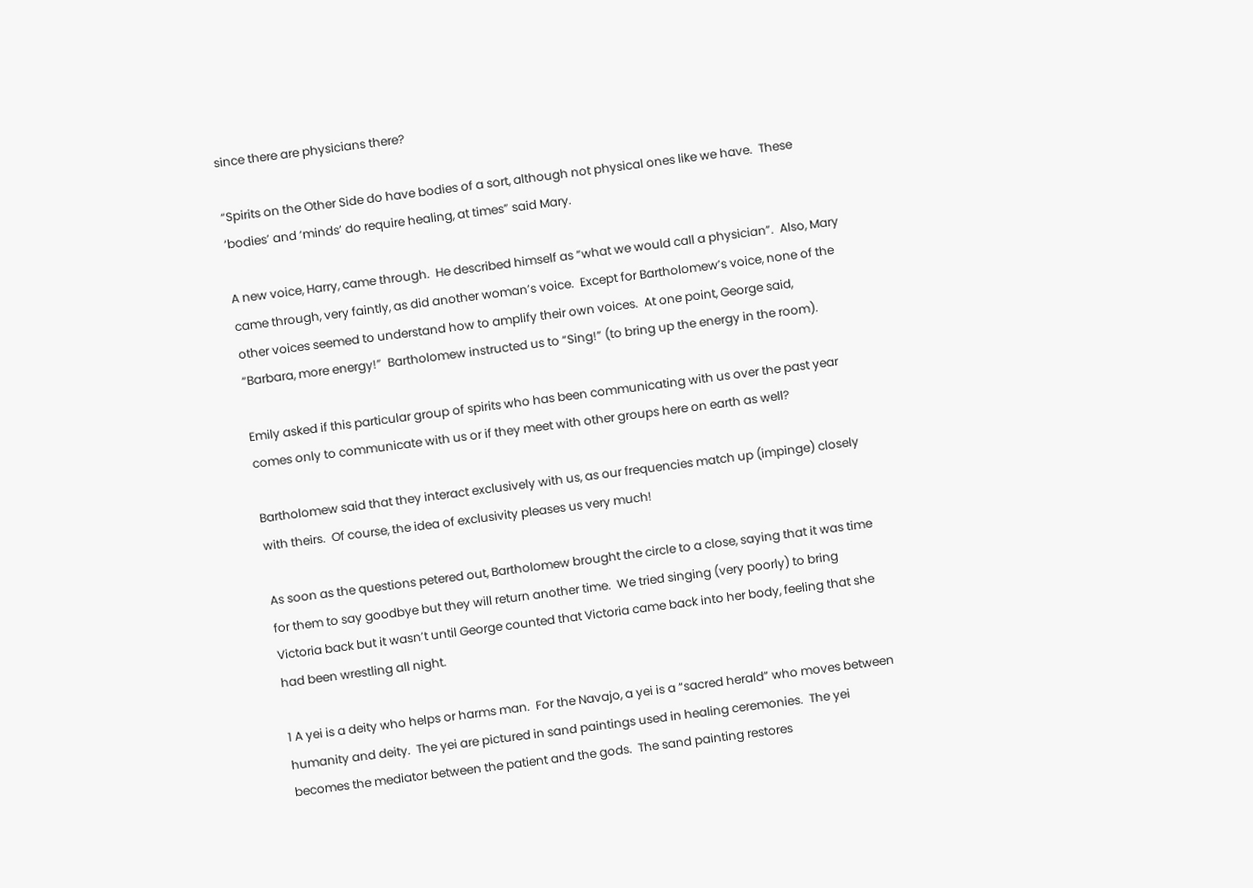since there are physicians there?

“Spirits on the Other Side do have bodies of a sort, although not physical ones like we have.  These ‘bodies’ and ‘minds’ do require healing, at times” said Mary.

A new voice, Harry, came through.  He described himself as “what we would call a physician”.  Also, Mary came through, very faintly, as did another woman’s voice.  Except for Bartholomew’s voice, none of the other voices seemed to understand how to amplify their own voices.  At one point, George said, “Barbara, more energy!”  Bartholomew instructed us to “Sing!” (to bring up the energy in the room).

Emily asked if this particular group of spirits who has been communicating with us over the past year comes only to communicate with us or if they meet with other groups here on earth as well?

Bartholomew said that they interact exclusively with us, as our frequencies match up (impinge) closely with theirs.  Of course, the idea of exclusivity pleases us very much!

As soon as the questions petered out, Bartholomew brought the circle to a close, saying that it was time for them to say goodbye but they will return another time.  We tried singing (very poorly) to bring Victoria back but it wasn’t until George counted that Victoria came back into her body, feeling that she had been wrestling all night.

1 A yei is a deity who helps or harms man.  For the Navajo, a yei is a “sacred herald” who moves between humanity and deity.  The yei are pictured in sand paintings used in healing ceremonies.  The yei becomes the mediator between the patient and the gods.  The sand painting restores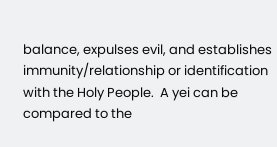balance, expulses evil, and establishes immunity/relationship or identification with the Holy People.  A yei can be compared to the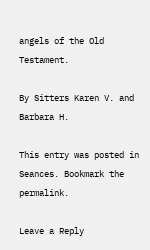angels of the Old Testament.

By Sitters Karen V. and Barbara H.

This entry was posted in Seances. Bookmark the permalink.

Leave a Reply